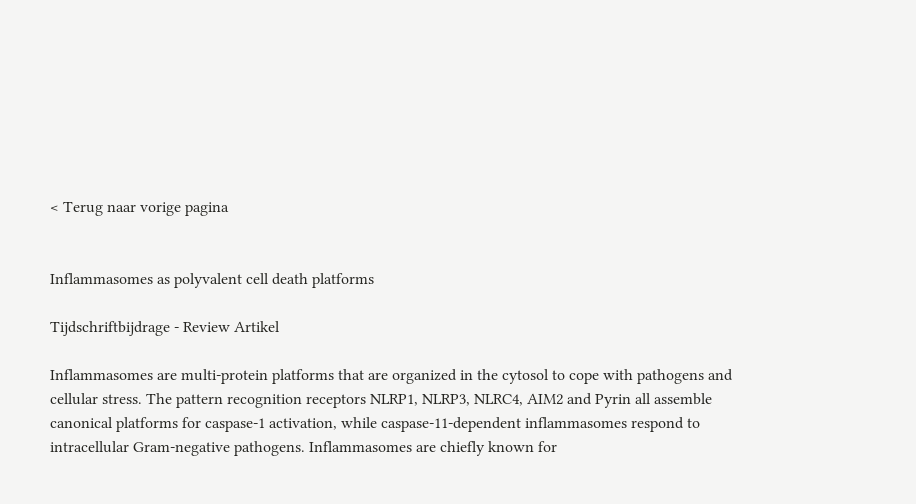< Terug naar vorige pagina


Inflammasomes as polyvalent cell death platforms

Tijdschriftbijdrage - Review Artikel

Inflammasomes are multi-protein platforms that are organized in the cytosol to cope with pathogens and cellular stress. The pattern recognition receptors NLRP1, NLRP3, NLRC4, AIM2 and Pyrin all assemble canonical platforms for caspase-1 activation, while caspase-11-dependent inflammasomes respond to intracellular Gram-negative pathogens. Inflammasomes are chiefly known for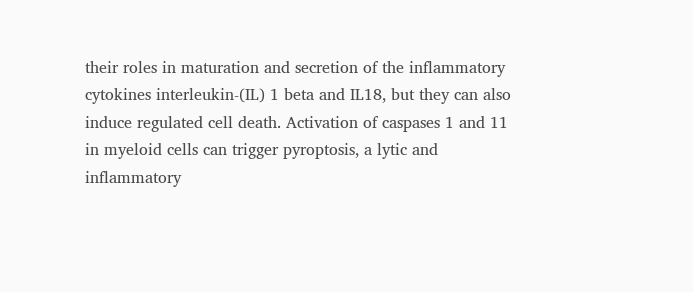their roles in maturation and secretion of the inflammatory cytokines interleukin-(IL) 1 beta and IL18, but they can also induce regulated cell death. Activation of caspases 1 and 11 in myeloid cells can trigger pyroptosis, a lytic and inflammatory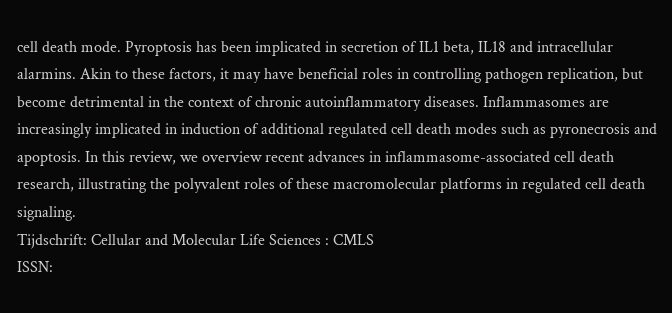cell death mode. Pyroptosis has been implicated in secretion of IL1 beta, IL18 and intracellular alarmins. Akin to these factors, it may have beneficial roles in controlling pathogen replication, but become detrimental in the context of chronic autoinflammatory diseases. Inflammasomes are increasingly implicated in induction of additional regulated cell death modes such as pyronecrosis and apoptosis. In this review, we overview recent advances in inflammasome-associated cell death research, illustrating the polyvalent roles of these macromolecular platforms in regulated cell death signaling.
Tijdschrift: Cellular and Molecular Life Sciences : CMLS
ISSN: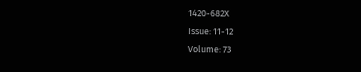1420-682X
Issue: 11-12
Volume: 73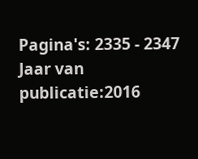Pagina's: 2335 - 2347
Jaar van publicatie:2016